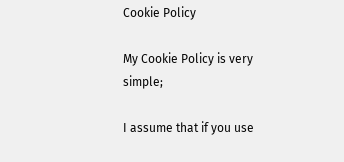Cookie Policy

My Cookie Policy is very simple;

I assume that if you use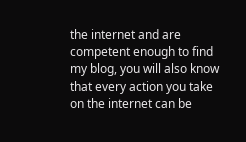the internet and are competent enough to find my blog, you will also know that every action you take on the internet can be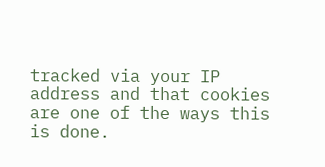tracked via your IP address and that cookies are one of the ways this is done.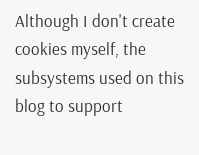Although I don't create cookies myself, the subsystems used on this blog to support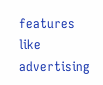features like advertising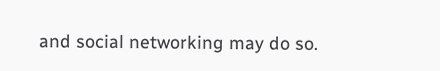and social networking may do so.